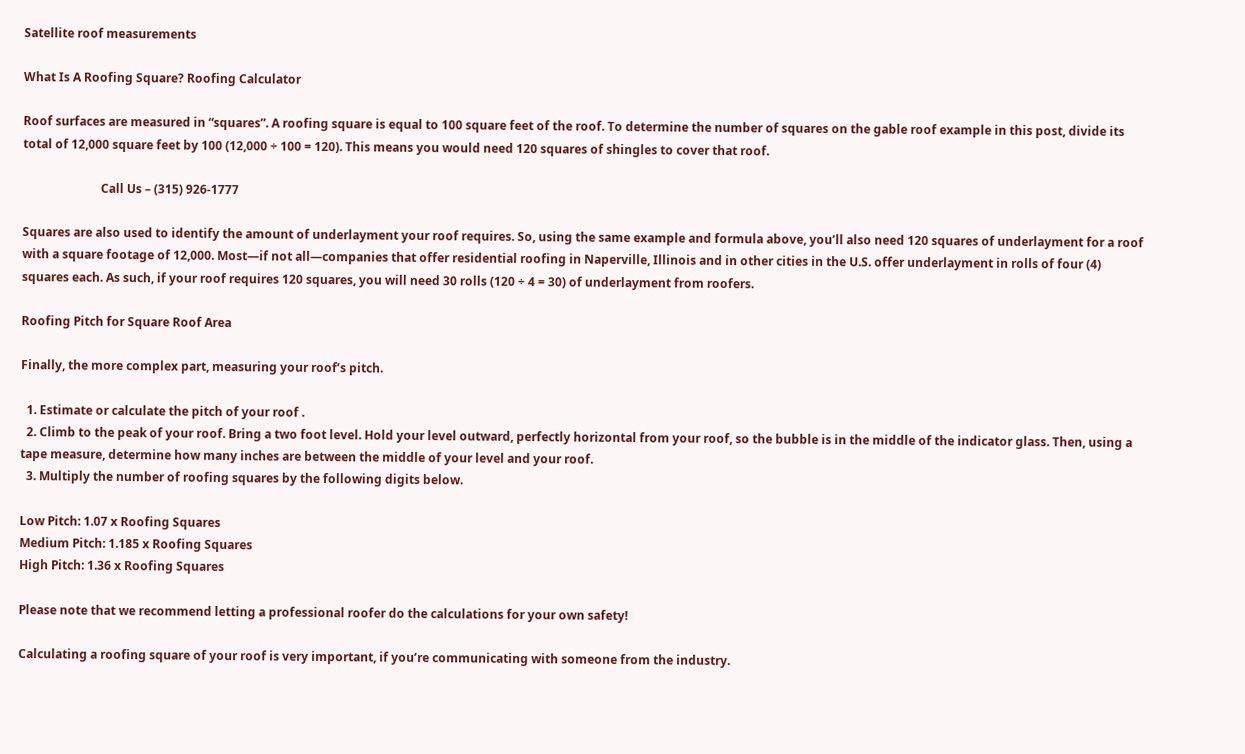Satellite roof measurements

What Is A Roofing Square? Roofing Calculator

Roof surfaces are measured in “squares”. A roofing square is equal to 100 square feet of the roof. To determine the number of squares on the gable roof example in this post, divide its total of 12,000 square feet by 100 (12,000 ÷ 100 = 120). This means you would need 120 squares of shingles to cover that roof.

                          Call Us – (315) 926-1777

Squares are also used to identify the amount of underlayment your roof requires. So, using the same example and formula above, you’ll also need 120 squares of underlayment for a roof with a square footage of 12,000. Most—if not all—companies that offer residential roofing in Naperville, Illinois and in other cities in the U.S. offer underlayment in rolls of four (4) squares each. As such, if your roof requires 120 squares, you will need 30 rolls (120 ÷ 4 = 30) of underlayment from roofers.

Roofing Pitch for Square Roof Area

Finally, the more complex part, measuring your roof’s pitch.

  1. Estimate or calculate the pitch of your roof .
  2. Climb to the peak of your roof. Bring a two foot level. Hold your level outward, perfectly horizontal from your roof, so the bubble is in the middle of the indicator glass. Then, using a tape measure, determine how many inches are between the middle of your level and your roof.
  3. Multiply the number of roofing squares by the following digits below.

Low Pitch: 1.07 x Roofing Squares
Medium Pitch: 1.185 x Roofing Squares
High Pitch: 1.36 x Roofing Squares

Please note that we recommend letting a professional roofer do the calculations for your own safety!

Calculating a roofing square of your roof is very important, if you’re communicating with someone from the industry.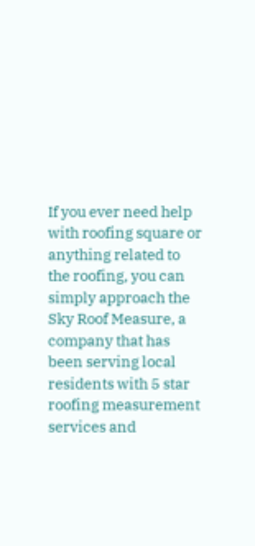If you ever need help with roofing square or anything related to the roofing, you can simply approach the Sky Roof Measure, a company that has been serving local residents with 5 star roofing measurement services and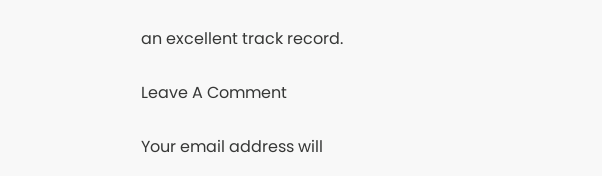an excellent track record.

Leave A Comment

Your email address will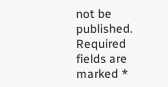not be published. Required fields are marked *